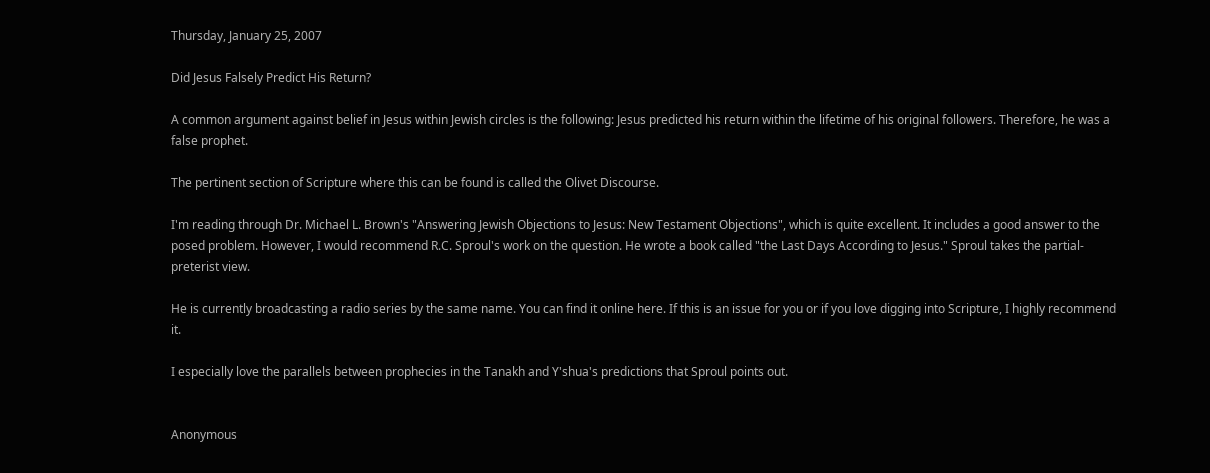Thursday, January 25, 2007

Did Jesus Falsely Predict His Return?

A common argument against belief in Jesus within Jewish circles is the following: Jesus predicted his return within the lifetime of his original followers. Therefore, he was a false prophet.

The pertinent section of Scripture where this can be found is called the Olivet Discourse.

I'm reading through Dr. Michael L. Brown's "Answering Jewish Objections to Jesus: New Testament Objections", which is quite excellent. It includes a good answer to the posed problem. However, I would recommend R.C. Sproul's work on the question. He wrote a book called "the Last Days According to Jesus." Sproul takes the partial-preterist view.

He is currently broadcasting a radio series by the same name. You can find it online here. If this is an issue for you or if you love digging into Scripture, I highly recommend it.

I especially love the parallels between prophecies in the Tanakh and Y'shua's predictions that Sproul points out.


Anonymous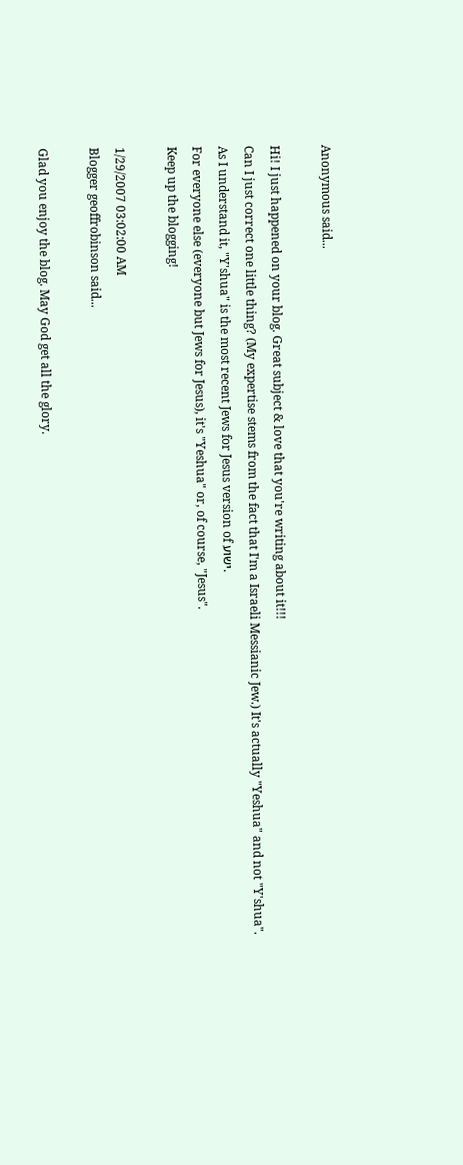Anonymous said...

Hi! I just happened on your blog. Great subject & love that you're writing about it!!!
Can I just correct one little thing? (My expertise stems from the fact that I'm a Israeli Messianic Jew.) It's actually "Yeshua" and not "Y'shua".
As I understand it, "Y'shua" is the most recent Jews for Jesus version of ישוע.
For everyone else (everyone but Jews for Jesus), it's "Yeshua" or, of course, "Jesus".
Keep up the blogging!

1/29/2007 03:02:00 AM
Blogger geoffrobinson said...

Glad you enjoy the blog. May God get all the glory.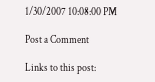1/30/2007 10:08:00 PM

Post a Comment

Links to this post: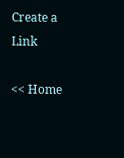Create a Link

<< Home